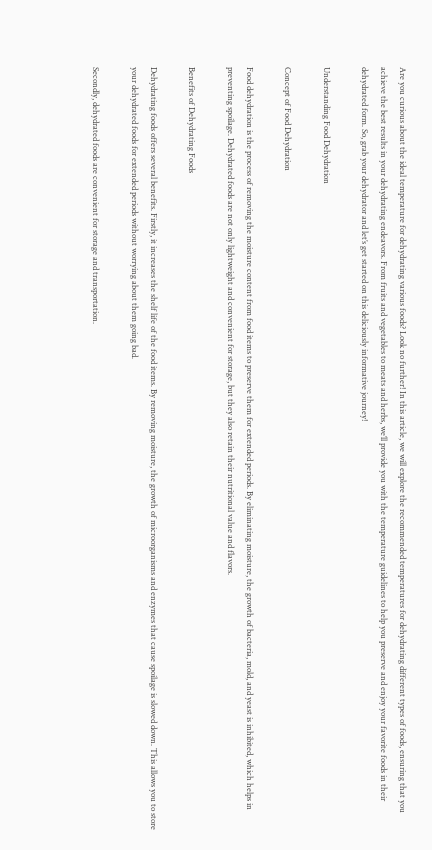Are you curious about the ideal temperature for dehydrating various foods? Look no further! In this article, we will explore the recommended temperatures for dehydrating different types of foods, ensuring that you achieve the best results in your dehydrating endeavors. From fruits and vegetables to meats and herbs, we’ll provide you with the temperature guidelines to help you preserve and enjoy your favorite foods in their dehydrated form. So, grab your dehydrator and let’s get started on this deliciously informative journey!

Understanding Food Dehydration

Concept of Food Dehydration

Food dehydration is the process of removing the moisture content from food items to preserve them for extended periods. By eliminating moisture, the growth of bacteria, mold, and yeast is inhibited, which helps in preventing spoilage. Dehydrated foods are not only lightweight and convenient for storage, but they also retain their nutritional value and flavors.

Benefits of Dehydrating Foods

Dehydrating foods offers several benefits. Firstly, it increases the shelf life of the food items. By removing moisture, the growth of microorganisms and enzymes that cause spoilage is slowed down. This allows you to store your dehydrated foods for extended periods without worrying about them going bad.

Secondly, dehydrated foods are convenient for storage and transportation.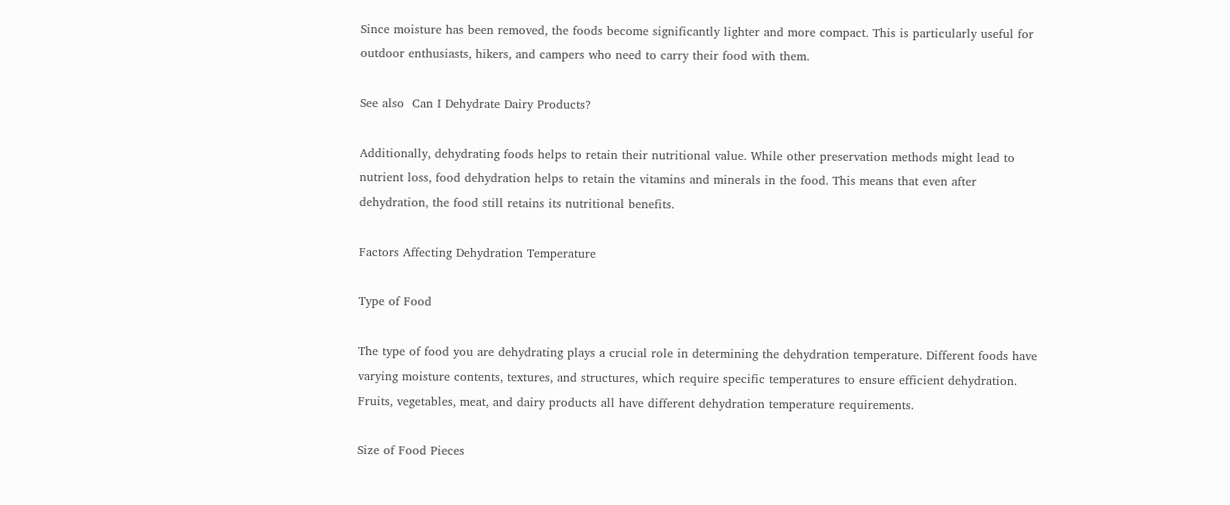Since moisture has been removed, the foods become significantly lighter and more compact. This is particularly useful for outdoor enthusiasts, hikers, and campers who need to carry their food with them.

See also  Can I Dehydrate Dairy Products?

Additionally, dehydrating foods helps to retain their nutritional value. While other preservation methods might lead to nutrient loss, food dehydration helps to retain the vitamins and minerals in the food. This means that even after dehydration, the food still retains its nutritional benefits.

Factors Affecting Dehydration Temperature

Type of Food

The type of food you are dehydrating plays a crucial role in determining the dehydration temperature. Different foods have varying moisture contents, textures, and structures, which require specific temperatures to ensure efficient dehydration. Fruits, vegetables, meat, and dairy products all have different dehydration temperature requirements.

Size of Food Pieces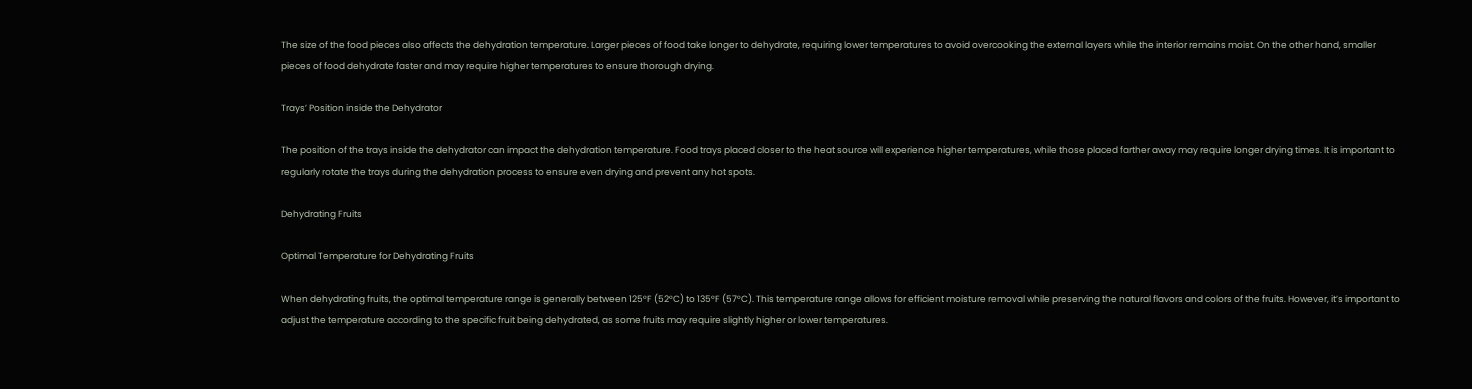The size of the food pieces also affects the dehydration temperature. Larger pieces of food take longer to dehydrate, requiring lower temperatures to avoid overcooking the external layers while the interior remains moist. On the other hand, smaller pieces of food dehydrate faster and may require higher temperatures to ensure thorough drying.

Trays’ Position inside the Dehydrator

The position of the trays inside the dehydrator can impact the dehydration temperature. Food trays placed closer to the heat source will experience higher temperatures, while those placed farther away may require longer drying times. It is important to regularly rotate the trays during the dehydration process to ensure even drying and prevent any hot spots.

Dehydrating Fruits

Optimal Temperature for Dehydrating Fruits

When dehydrating fruits, the optimal temperature range is generally between 125°F (52°C) to 135°F (57°C). This temperature range allows for efficient moisture removal while preserving the natural flavors and colors of the fruits. However, it’s important to adjust the temperature according to the specific fruit being dehydrated, as some fruits may require slightly higher or lower temperatures.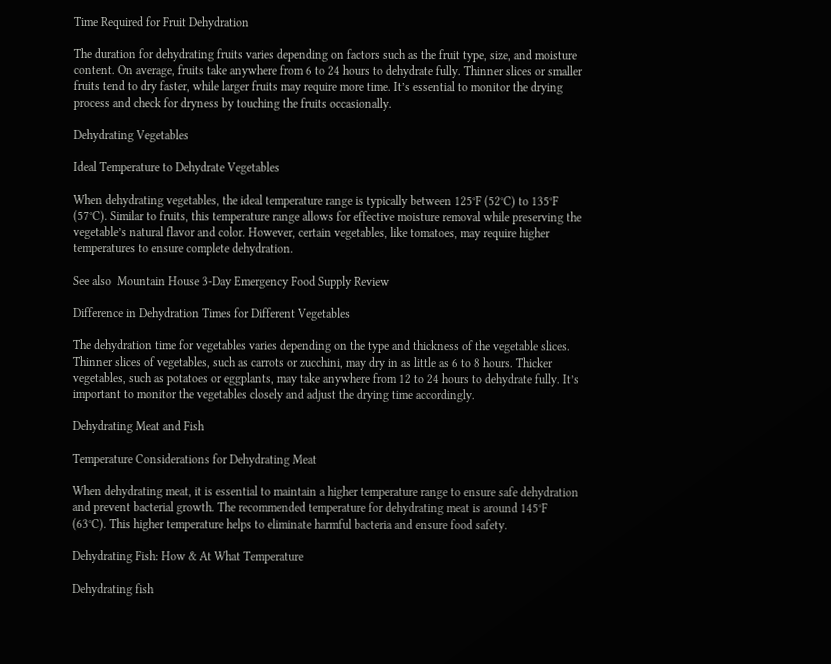Time Required for Fruit Dehydration

The duration for dehydrating fruits varies depending on factors such as the fruit type, size, and moisture content. On average, fruits take anywhere from 6 to 24 hours to dehydrate fully. Thinner slices or smaller fruits tend to dry faster, while larger fruits may require more time. It’s essential to monitor the drying process and check for dryness by touching the fruits occasionally.

Dehydrating Vegetables

Ideal Temperature to Dehydrate Vegetables

When dehydrating vegetables, the ideal temperature range is typically between 125°F (52°C) to 135°F (57°C). Similar to fruits, this temperature range allows for effective moisture removal while preserving the vegetable’s natural flavor and color. However, certain vegetables, like tomatoes, may require higher temperatures to ensure complete dehydration.

See also  Mountain House 3-Day Emergency Food Supply Review

Difference in Dehydration Times for Different Vegetables

The dehydration time for vegetables varies depending on the type and thickness of the vegetable slices. Thinner slices of vegetables, such as carrots or zucchini, may dry in as little as 6 to 8 hours. Thicker vegetables, such as potatoes or eggplants, may take anywhere from 12 to 24 hours to dehydrate fully. It’s important to monitor the vegetables closely and adjust the drying time accordingly.

Dehydrating Meat and Fish

Temperature Considerations for Dehydrating Meat

When dehydrating meat, it is essential to maintain a higher temperature range to ensure safe dehydration and prevent bacterial growth. The recommended temperature for dehydrating meat is around 145°F (63°C). This higher temperature helps to eliminate harmful bacteria and ensure food safety.

Dehydrating Fish: How & At What Temperature

Dehydrating fish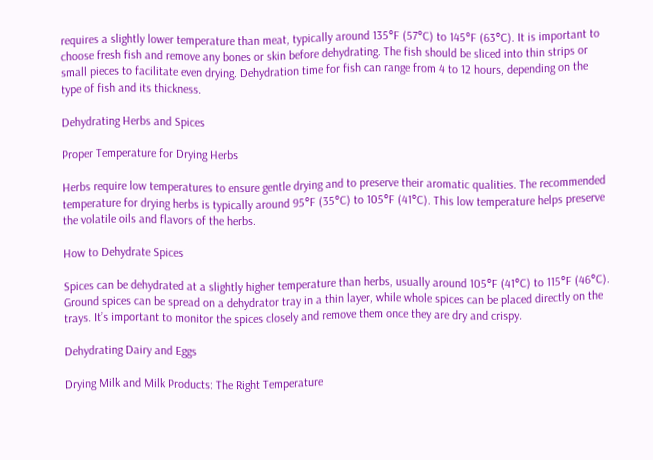requires a slightly lower temperature than meat, typically around 135°F (57°C) to 145°F (63°C). It is important to choose fresh fish and remove any bones or skin before dehydrating. The fish should be sliced into thin strips or small pieces to facilitate even drying. Dehydration time for fish can range from 4 to 12 hours, depending on the type of fish and its thickness.

Dehydrating Herbs and Spices

Proper Temperature for Drying Herbs

Herbs require low temperatures to ensure gentle drying and to preserve their aromatic qualities. The recommended temperature for drying herbs is typically around 95°F (35°C) to 105°F (41°C). This low temperature helps preserve the volatile oils and flavors of the herbs.

How to Dehydrate Spices

Spices can be dehydrated at a slightly higher temperature than herbs, usually around 105°F (41°C) to 115°F (46°C). Ground spices can be spread on a dehydrator tray in a thin layer, while whole spices can be placed directly on the trays. It’s important to monitor the spices closely and remove them once they are dry and crispy.

Dehydrating Dairy and Eggs

Drying Milk and Milk Products: The Right Temperature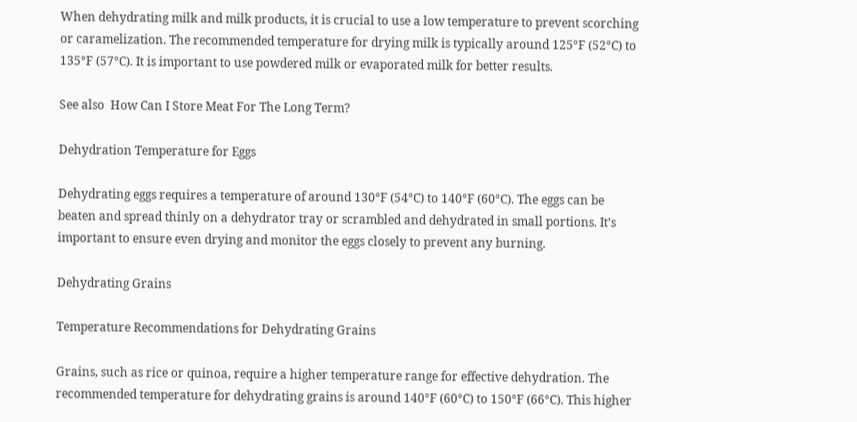When dehydrating milk and milk products, it is crucial to use a low temperature to prevent scorching or caramelization. The recommended temperature for drying milk is typically around 125°F (52°C) to 135°F (57°C). It is important to use powdered milk or evaporated milk for better results.

See also  How Can I Store Meat For The Long Term?

Dehydration Temperature for Eggs

Dehydrating eggs requires a temperature of around 130°F (54°C) to 140°F (60°C). The eggs can be beaten and spread thinly on a dehydrator tray or scrambled and dehydrated in small portions. It’s important to ensure even drying and monitor the eggs closely to prevent any burning.

Dehydrating Grains

Temperature Recommendations for Dehydrating Grains

Grains, such as rice or quinoa, require a higher temperature range for effective dehydration. The recommended temperature for dehydrating grains is around 140°F (60°C) to 150°F (66°C). This higher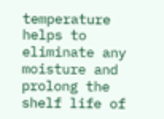temperature helps to eliminate any moisture and prolong the shelf life of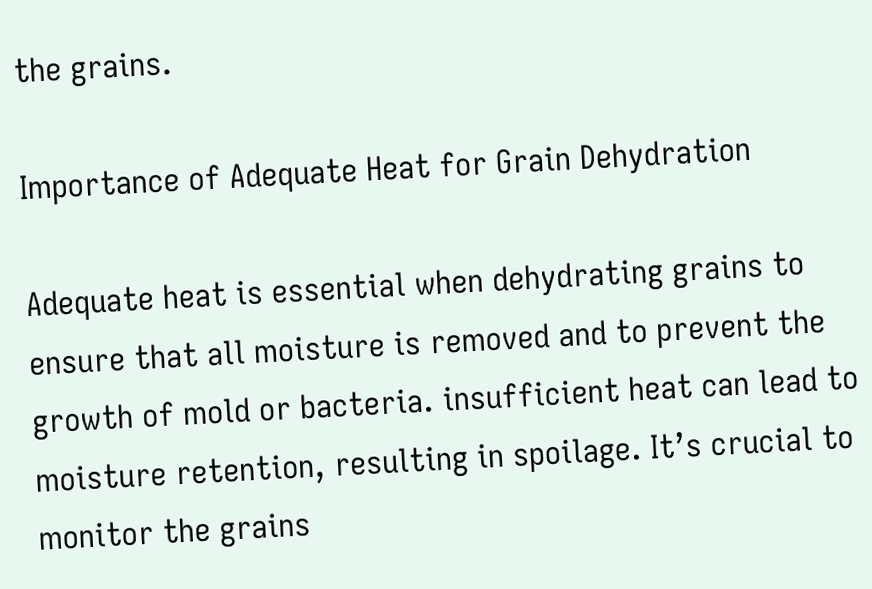the grains.

Importance of Adequate Heat for Grain Dehydration

Adequate heat is essential when dehydrating grains to ensure that all moisture is removed and to prevent the growth of mold or bacteria. insufficient heat can lead to moisture retention, resulting in spoilage. It’s crucial to monitor the grains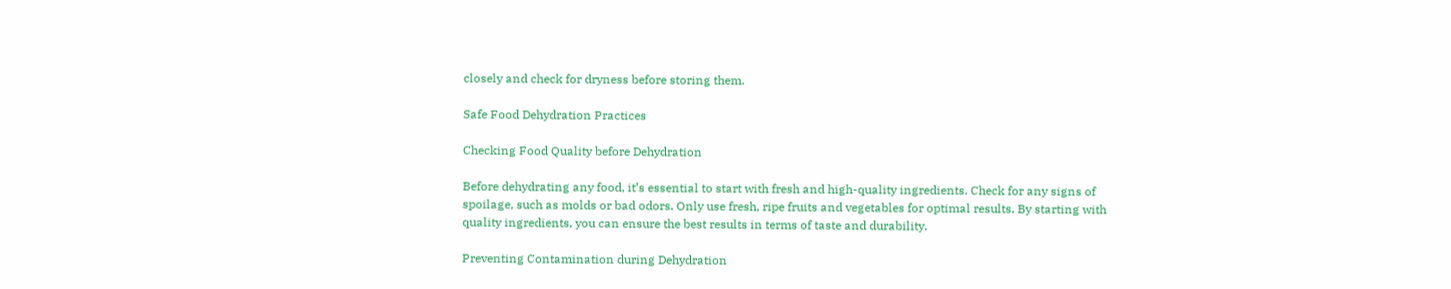closely and check for dryness before storing them.

Safe Food Dehydration Practices

Checking Food Quality before Dehydration

Before dehydrating any food, it’s essential to start with fresh and high-quality ingredients. Check for any signs of spoilage, such as molds or bad odors. Only use fresh, ripe fruits and vegetables for optimal results. By starting with quality ingredients, you can ensure the best results in terms of taste and durability.

Preventing Contamination during Dehydration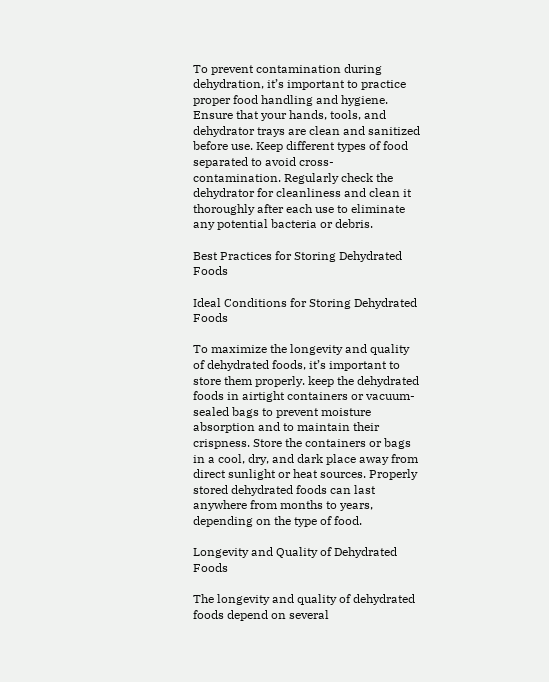To prevent contamination during dehydration, it’s important to practice proper food handling and hygiene. Ensure that your hands, tools, and dehydrator trays are clean and sanitized before use. Keep different types of food separated to avoid cross-contamination. Regularly check the dehydrator for cleanliness and clean it thoroughly after each use to eliminate any potential bacteria or debris.

Best Practices for Storing Dehydrated Foods

Ideal Conditions for Storing Dehydrated Foods

To maximize the longevity and quality of dehydrated foods, it’s important to store them properly. keep the dehydrated foods in airtight containers or vacuum-sealed bags to prevent moisture absorption and to maintain their crispness. Store the containers or bags in a cool, dry, and dark place away from direct sunlight or heat sources. Properly stored dehydrated foods can last anywhere from months to years, depending on the type of food.

Longevity and Quality of Dehydrated Foods

The longevity and quality of dehydrated foods depend on several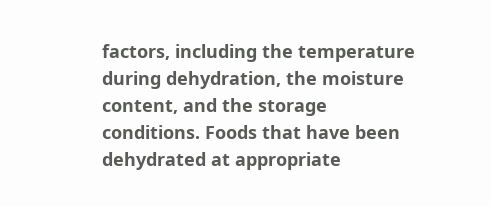factors, including the temperature during dehydration, the moisture content, and the storage conditions. Foods that have been dehydrated at appropriate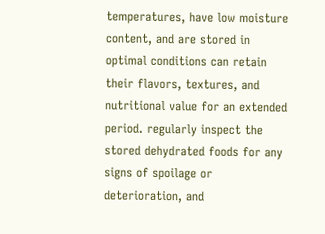temperatures, have low moisture content, and are stored in optimal conditions can retain their flavors, textures, and nutritional value for an extended period. regularly inspect the stored dehydrated foods for any signs of spoilage or deterioration, and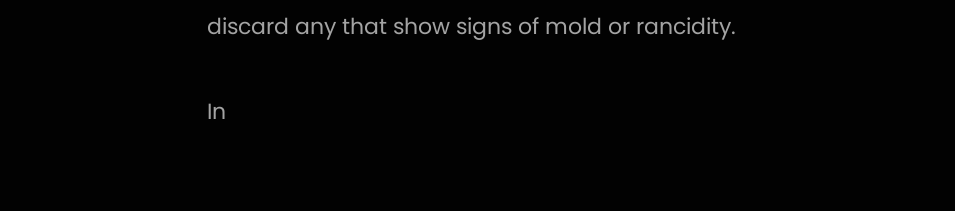discard any that show signs of mold or rancidity.

In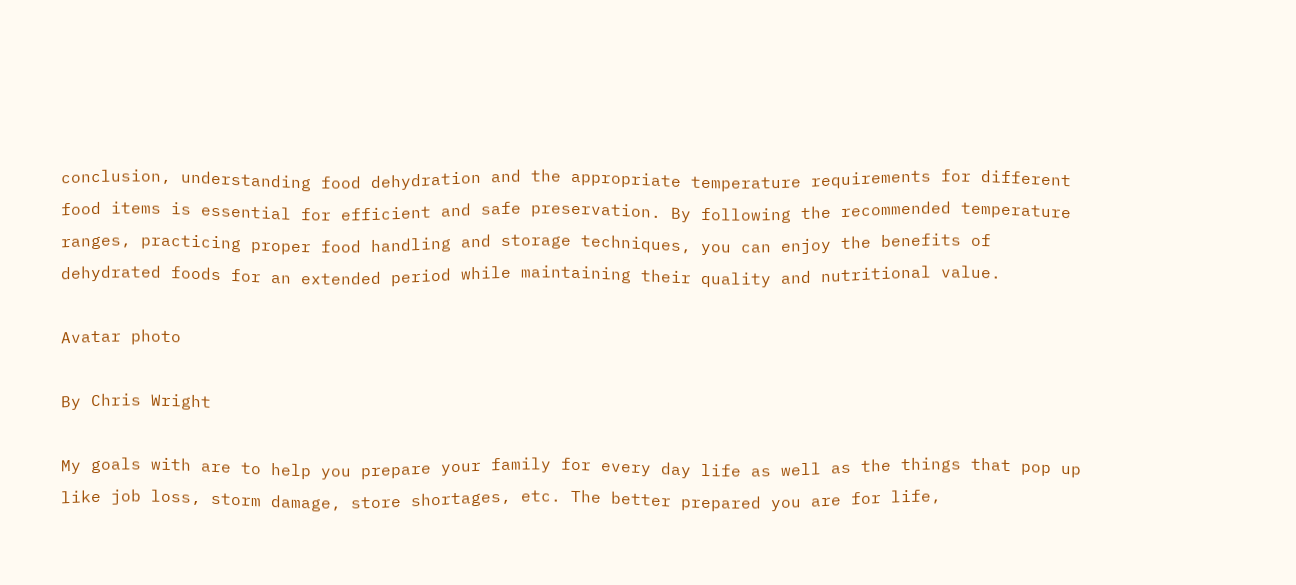conclusion, understanding food dehydration and the appropriate temperature requirements for different food items is essential for efficient and safe preservation. By following the recommended temperature ranges, practicing proper food handling and storage techniques, you can enjoy the benefits of dehydrated foods for an extended period while maintaining their quality and nutritional value.

Avatar photo

By Chris Wright

My goals with are to help you prepare your family for every day life as well as the things that pop up like job loss, storm damage, store shortages, etc. The better prepared you are for life,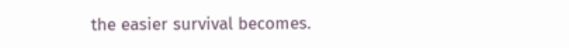the easier survival becomes.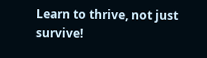Learn to thrive, not just survive!